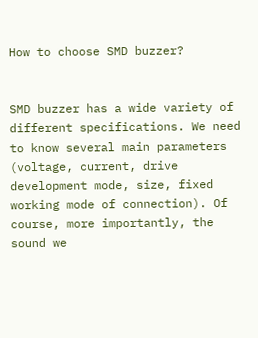How to choose SMD buzzer?


SMD buzzer has a wide variety of different specifications. We need to know several main parameters (voltage, current, drive development mode, size, fixed working mode of connection). Of course, more importantly, the sound we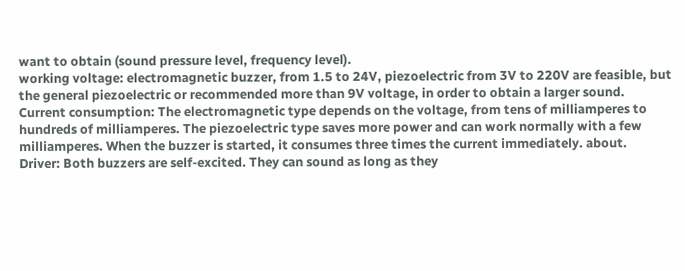want to obtain (sound pressure level, frequency level).
working voltage: electromagnetic buzzer, from 1.5 to 24V, piezoelectric from 3V to 220V are feasible, but the general piezoelectric or recommended more than 9V voltage, in order to obtain a larger sound.
Current consumption: The electromagnetic type depends on the voltage, from tens of milliamperes to hundreds of milliamperes. The piezoelectric type saves more power and can work normally with a few milliamperes. When the buzzer is started, it consumes three times the current immediately. about.
Driver: Both buzzers are self-excited. They can sound as long as they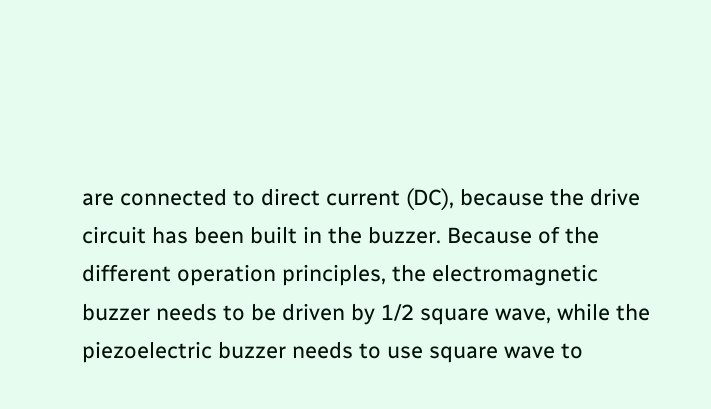are connected to direct current (DC), because the drive circuit has been built in the buzzer. Because of the different operation principles, the electromagnetic buzzer needs to be driven by 1/2 square wave, while the piezoelectric buzzer needs to use square wave to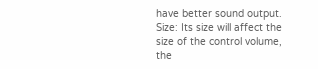have better sound output.
Size: Its size will affect the size of the control volume, the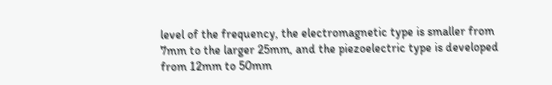level of the frequency, the electromagnetic type is smaller from 7mm to the larger 25mm, and the piezoelectric type is developed from 12mm to 50mm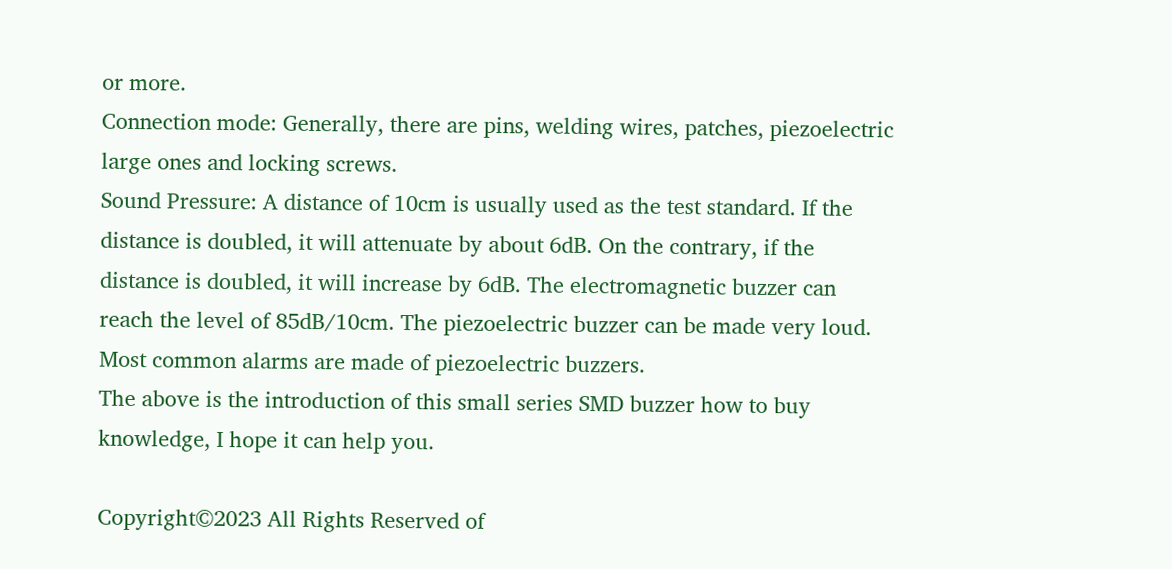or more.
Connection mode: Generally, there are pins, welding wires, patches, piezoelectric large ones and locking screws.
Sound Pressure: A distance of 10cm is usually used as the test standard. If the distance is doubled, it will attenuate by about 6dB. On the contrary, if the distance is doubled, it will increase by 6dB. The electromagnetic buzzer can reach the level of 85dB/10cm. The piezoelectric buzzer can be made very loud. Most common alarms are made of piezoelectric buzzers.
The above is the introduction of this small series SMD buzzer how to buy knowledge, I hope it can help you.

Copyright©2023 All Rights Reserved of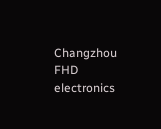Changzhou FHD electronics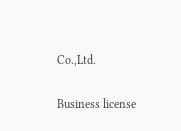Co.,Ltd.

Business license